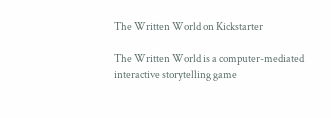The Written World on Kickstarter

The Written World is a computer-mediated interactive storytelling game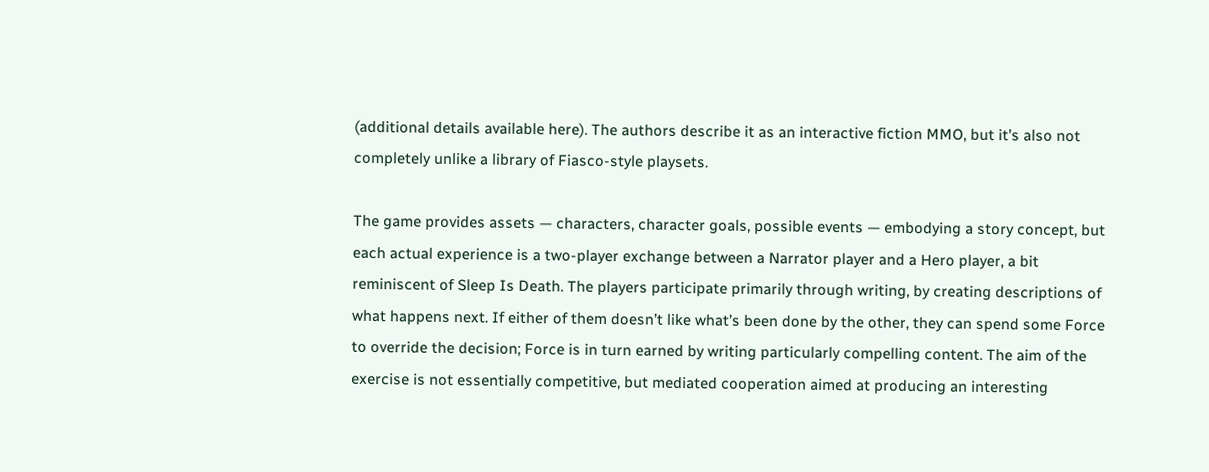(additional details available here). The authors describe it as an interactive fiction MMO, but it’s also not completely unlike a library of Fiasco-style playsets.

The game provides assets — characters, character goals, possible events — embodying a story concept, but each actual experience is a two-player exchange between a Narrator player and a Hero player, a bit reminiscent of Sleep Is Death. The players participate primarily through writing, by creating descriptions of what happens next. If either of them doesn’t like what’s been done by the other, they can spend some Force to override the decision; Force is in turn earned by writing particularly compelling content. The aim of the exercise is not essentially competitive, but mediated cooperation aimed at producing an interesting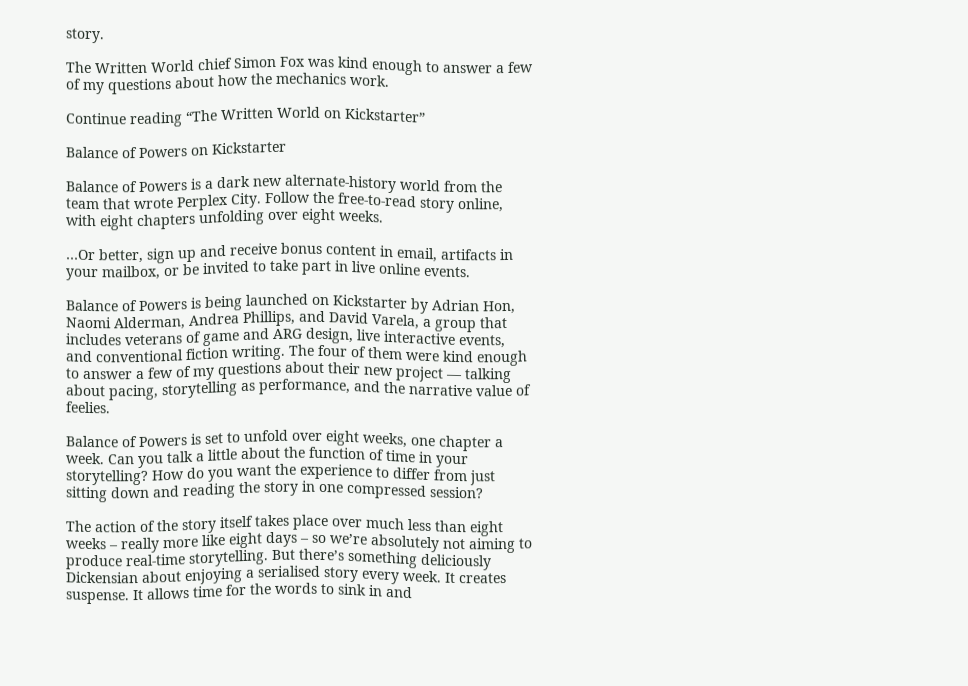story.

The Written World chief Simon Fox was kind enough to answer a few of my questions about how the mechanics work.

Continue reading “The Written World on Kickstarter”

Balance of Powers on Kickstarter

Balance of Powers is a dark new alternate-history world from the team that wrote Perplex City. Follow the free-to-read story online, with eight chapters unfolding over eight weeks.

…Or better, sign up and receive bonus content in email, artifacts in your mailbox, or be invited to take part in live online events.

Balance of Powers is being launched on Kickstarter by Adrian Hon, Naomi Alderman, Andrea Phillips, and David Varela, a group that includes veterans of game and ARG design, live interactive events, and conventional fiction writing. The four of them were kind enough to answer a few of my questions about their new project — talking about pacing, storytelling as performance, and the narrative value of feelies.

Balance of Powers is set to unfold over eight weeks, one chapter a week. Can you talk a little about the function of time in your storytelling? How do you want the experience to differ from just sitting down and reading the story in one compressed session?

The action of the story itself takes place over much less than eight weeks – really more like eight days – so we’re absolutely not aiming to produce real-time storytelling. But there’s something deliciously Dickensian about enjoying a serialised story every week. It creates suspense. It allows time for the words to sink in and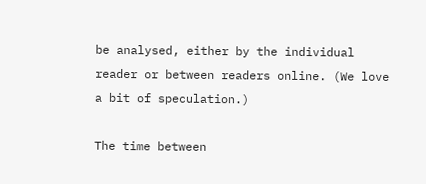be analysed, either by the individual reader or between readers online. (We love a bit of speculation.)

The time between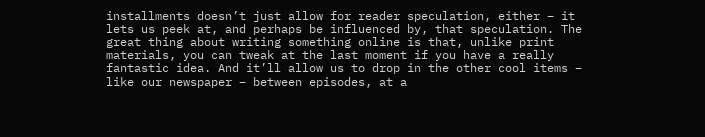installments doesn’t just allow for reader speculation, either – it lets us peek at, and perhaps be influenced by, that speculation. The great thing about writing something online is that, unlike print materials, you can tweak at the last moment if you have a really fantastic idea. And it’ll allow us to drop in the other cool items – like our newspaper – between episodes, at a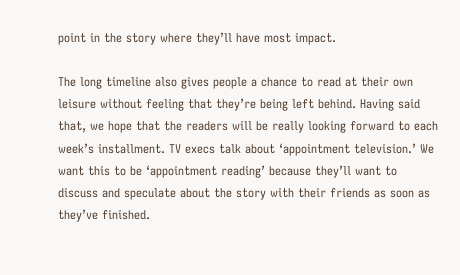point in the story where they’ll have most impact.

The long timeline also gives people a chance to read at their own leisure without feeling that they’re being left behind. Having said that, we hope that the readers will be really looking forward to each week’s installment. TV execs talk about ‘appointment television.’ We want this to be ‘appointment reading’ because they’ll want to discuss and speculate about the story with their friends as soon as they’ve finished.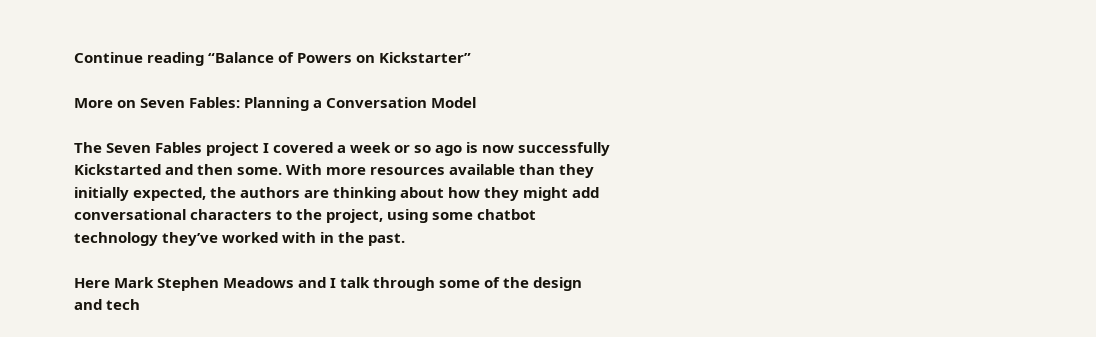Continue reading “Balance of Powers on Kickstarter”

More on Seven Fables: Planning a Conversation Model

The Seven Fables project I covered a week or so ago is now successfully Kickstarted and then some. With more resources available than they initially expected, the authors are thinking about how they might add conversational characters to the project, using some chatbot technology they’ve worked with in the past.

Here Mark Stephen Meadows and I talk through some of the design and tech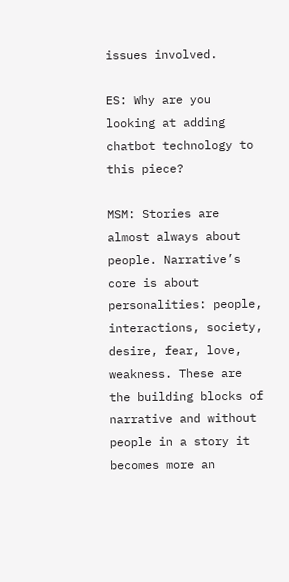issues involved.

ES: Why are you looking at adding chatbot technology to this piece?

MSM: Stories are almost always about people. Narrative’s core is about personalities: people, interactions, society, desire, fear, love, weakness. These are the building blocks of narrative and without people in a story it becomes more an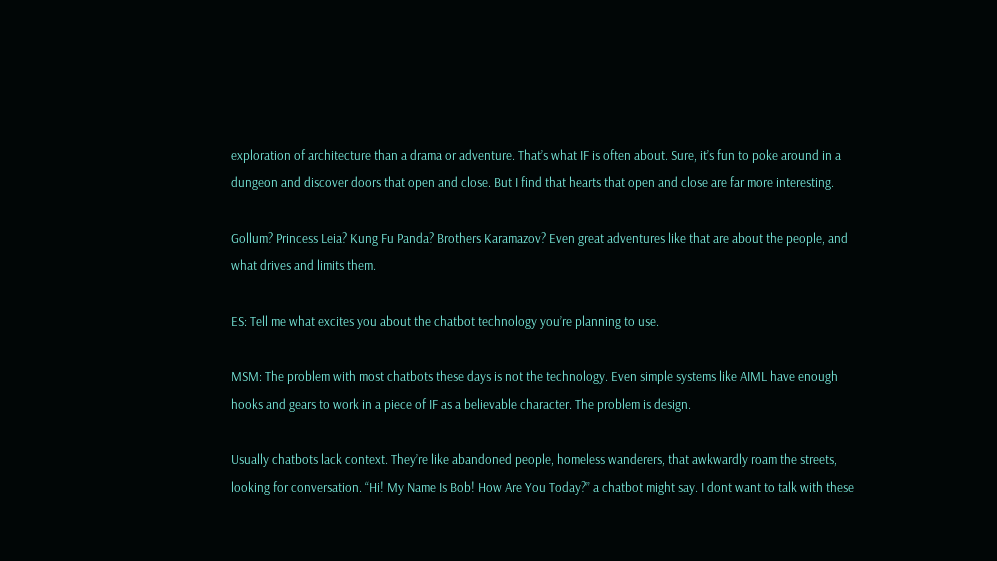exploration of architecture than a drama or adventure. That’s what IF is often about. Sure, it’s fun to poke around in a dungeon and discover doors that open and close. But I find that hearts that open and close are far more interesting.

Gollum? Princess Leia? Kung Fu Panda? Brothers Karamazov? Even great adventures like that are about the people, and what drives and limits them.

ES: Tell me what excites you about the chatbot technology you’re planning to use.

MSM: The problem with most chatbots these days is not the technology. Even simple systems like AIML have enough hooks and gears to work in a piece of IF as a believable character. The problem is design.

Usually chatbots lack context. They’re like abandoned people, homeless wanderers, that awkwardly roam the streets, looking for conversation. “Hi! My Name Is Bob! How Are You Today?” a chatbot might say. I dont want to talk with these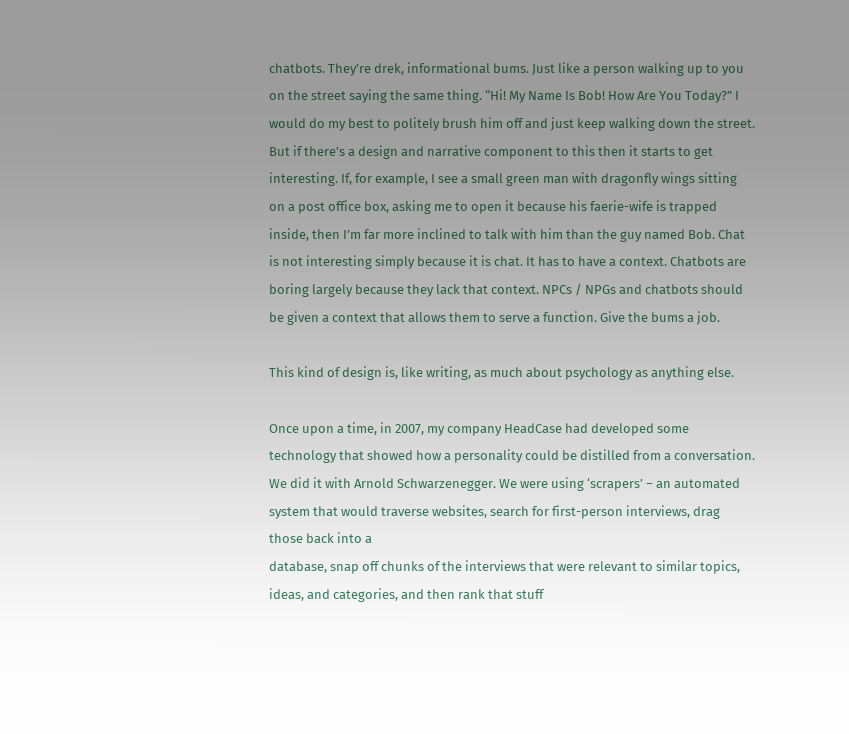chatbots. They’re drek, informational bums. Just like a person walking up to you on the street saying the same thing. “Hi! My Name Is Bob! How Are You Today?” I would do my best to politely brush him off and just keep walking down the street. But if there’s a design and narrative component to this then it starts to get interesting. If, for example, I see a small green man with dragonfly wings sitting on a post office box, asking me to open it because his faerie-wife is trapped inside, then I’m far more inclined to talk with him than the guy named Bob. Chat is not interesting simply because it is chat. It has to have a context. Chatbots are boring largely because they lack that context. NPCs / NPGs and chatbots should be given a context that allows them to serve a function. Give the bums a job.

This kind of design is, like writing, as much about psychology as anything else.

Once upon a time, in 2007, my company HeadCase had developed some technology that showed how a personality could be distilled from a conversation. We did it with Arnold Schwarzenegger. We were using ‘scrapers’ – an automated system that would traverse websites, search for first-person interviews, drag those back into a
database, snap off chunks of the interviews that were relevant to similar topics, ideas, and categories, and then rank that stuff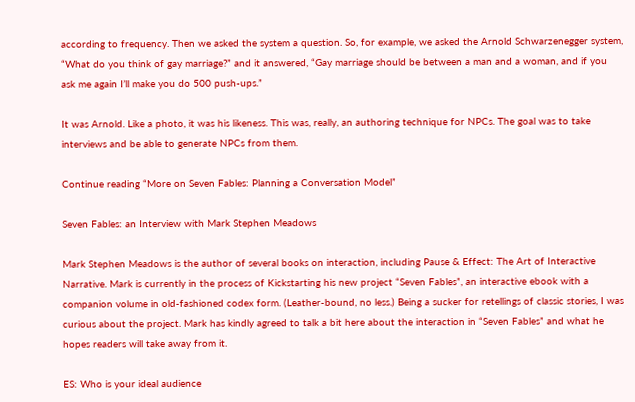according to frequency. Then we asked the system a question. So, for example, we asked the Arnold Schwarzenegger system, “What do you think of gay marriage?” and it answered, “Gay marriage should be between a man and a woman, and if you ask me again I’ll make you do 500 push-ups.”

It was Arnold. Like a photo, it was his likeness. This was, really, an authoring technique for NPCs. The goal was to take interviews and be able to generate NPCs from them.

Continue reading “More on Seven Fables: Planning a Conversation Model”

Seven Fables: an Interview with Mark Stephen Meadows

Mark Stephen Meadows is the author of several books on interaction, including Pause & Effect: The Art of Interactive Narrative. Mark is currently in the process of Kickstarting his new project “Seven Fables”, an interactive ebook with a companion volume in old-fashioned codex form. (Leather-bound, no less.) Being a sucker for retellings of classic stories, I was curious about the project. Mark has kindly agreed to talk a bit here about the interaction in “Seven Fables” and what he hopes readers will take away from it.

ES: Who is your ideal audience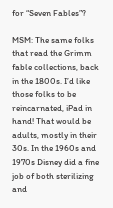for “Seven Fables”?

MSM: The same folks that read the Grimm fable collections, back in the 1800s. I’d like those folks to be reincarnated, iPad in hand! That would be adults, mostly in their 30s. In the 1960s and 1970s Disney did a fine job of both sterilizing and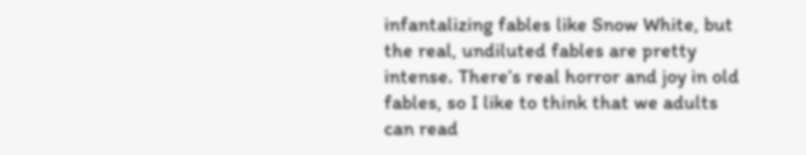infantalizing fables like Snow White, but the real, undiluted fables are pretty intense. There’s real horror and joy in old fables, so I like to think that we adults can read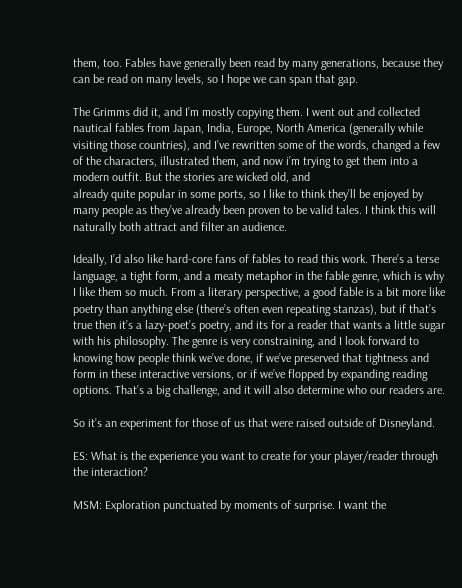them, too. Fables have generally been read by many generations, because they can be read on many levels, so I hope we can span that gap.

The Grimms did it, and I’m mostly copying them. I went out and collected nautical fables from Japan, India, Europe, North America (generally while visiting those countries), and I’ve rewritten some of the words, changed a few of the characters, illustrated them, and now i’m trying to get them into a modern outfit. But the stories are wicked old, and
already quite popular in some ports, so I like to think they’ll be enjoyed by many people as they’ve already been proven to be valid tales. I think this will naturally both attract and filter an audience.

Ideally, I’d also like hard-core fans of fables to read this work. There’s a terse language, a tight form, and a meaty metaphor in the fable genre, which is why I like them so much. From a literary perspective, a good fable is a bit more like poetry than anything else (there’s often even repeating stanzas), but if that’s true then it’s a lazy-poet’s poetry, and its for a reader that wants a little sugar with his philosophy. The genre is very constraining, and I look forward to knowing how people think we’ve done, if we’ve preserved that tightness and form in these interactive versions, or if we’ve flopped by expanding reading options. That’s a big challenge, and it will also determine who our readers are.

So it’s an experiment for those of us that were raised outside of Disneyland.

ES: What is the experience you want to create for your player/reader through the interaction?

MSM: Exploration punctuated by moments of surprise. I want the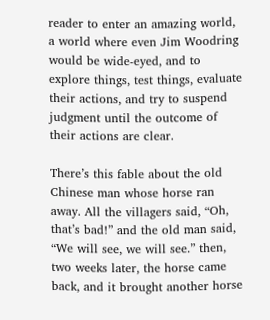reader to enter an amazing world, a world where even Jim Woodring would be wide-eyed, and to explore things, test things, evaluate their actions, and try to suspend judgment until the outcome of their actions are clear.

There’s this fable about the old Chinese man whose horse ran away. All the villagers said, “Oh, that’s bad!” and the old man said, “We will see, we will see.” then, two weeks later, the horse came back, and it brought another horse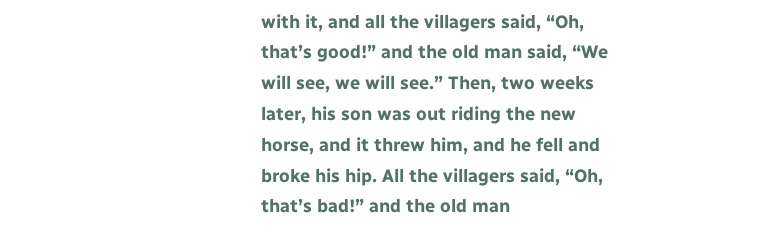with it, and all the villagers said, “Oh, that’s good!” and the old man said, “We will see, we will see.” Then, two weeks later, his son was out riding the new horse, and it threw him, and he fell and broke his hip. All the villagers said, “Oh, that’s bad!” and the old man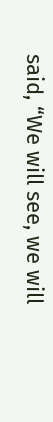said, “We will see, we will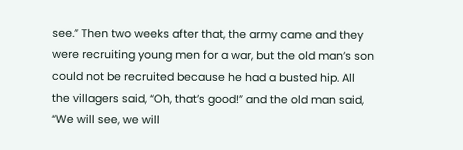see.” Then two weeks after that, the army came and they were recruiting young men for a war, but the old man’s son could not be recruited because he had a busted hip. All the villagers said, “Oh, that’s good!” and the old man said, “We will see, we will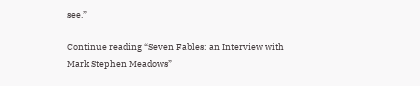see.”

Continue reading “Seven Fables: an Interview with Mark Stephen Meadows”